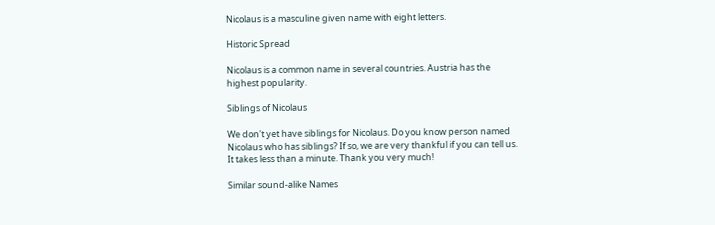Nicolaus is a masculine given name with eight letters.

Historic Spread

Nicolaus is a common name in several countries. Austria has the highest popularity.

Siblings of Nicolaus

We don't yet have siblings for Nicolaus. Do you know person named Nicolaus who has siblings? If so, we are very thankful if you can tell us. It takes less than a minute. Thank you very much!

Similar sound-alike Names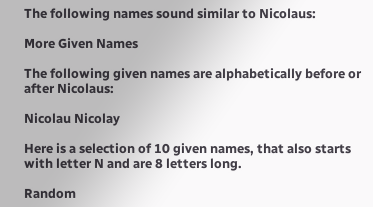The following names sound similar to Nicolaus:

More Given Names

The following given names are alphabetically before or after Nicolaus:

Nicolau Nicolay

Here is a selection of 10 given names, that also starts with letter N and are 8 letters long.

Random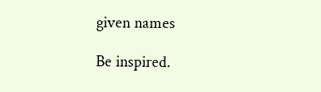given names

Be inspired.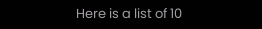Here is a list of 10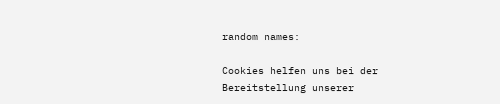random names:

Cookies helfen uns bei der Bereitstellung unserer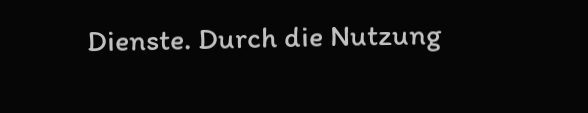Dienste. Durch die Nutzung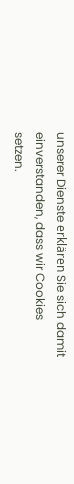unserer Dienste erklären Sie sich damit einverstanden, dass wir Cookies setzen.